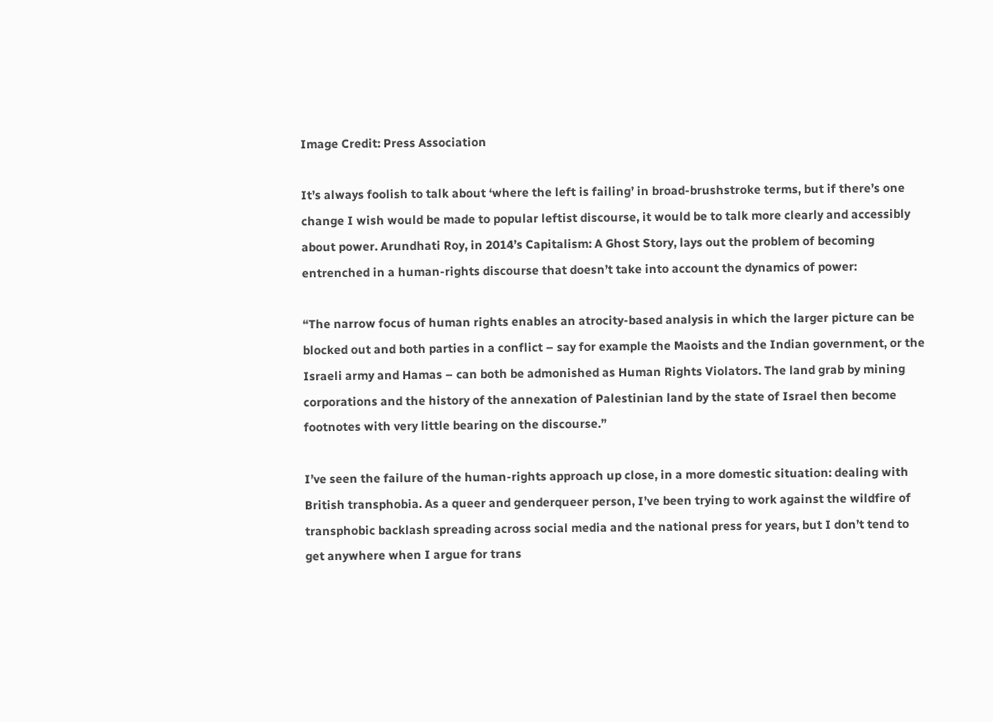Image Credit: Press Association

It’s always foolish to talk about ‘where the left is failing’ in broad-brushstroke terms, but if there’s one change I wish would be made to popular leftist discourse, it would be to talk more clearly and accessibly about power. Arundhati Roy, in 2014’s Capitalism: A Ghost Story, lays out the problem of becoming entrenched in a human-rights discourse that doesn’t take into account the dynamics of power:

“The narrow focus of human rights enables an atrocity-based analysis in which the larger picture can be blocked out and both parties in a conflict – say for example the Maoists and the Indian government, or the Israeli army and Hamas – can both be admonished as Human Rights Violators. The land grab by mining corporations and the history of the annexation of Palestinian land by the state of Israel then become footnotes with very little bearing on the discourse.”

I’ve seen the failure of the human-rights approach up close, in a more domestic situation: dealing with British transphobia. As a queer and genderqueer person, I’ve been trying to work against the wildfire of transphobic backlash spreading across social media and the national press for years, but I don’t tend to get anywhere when I argue for trans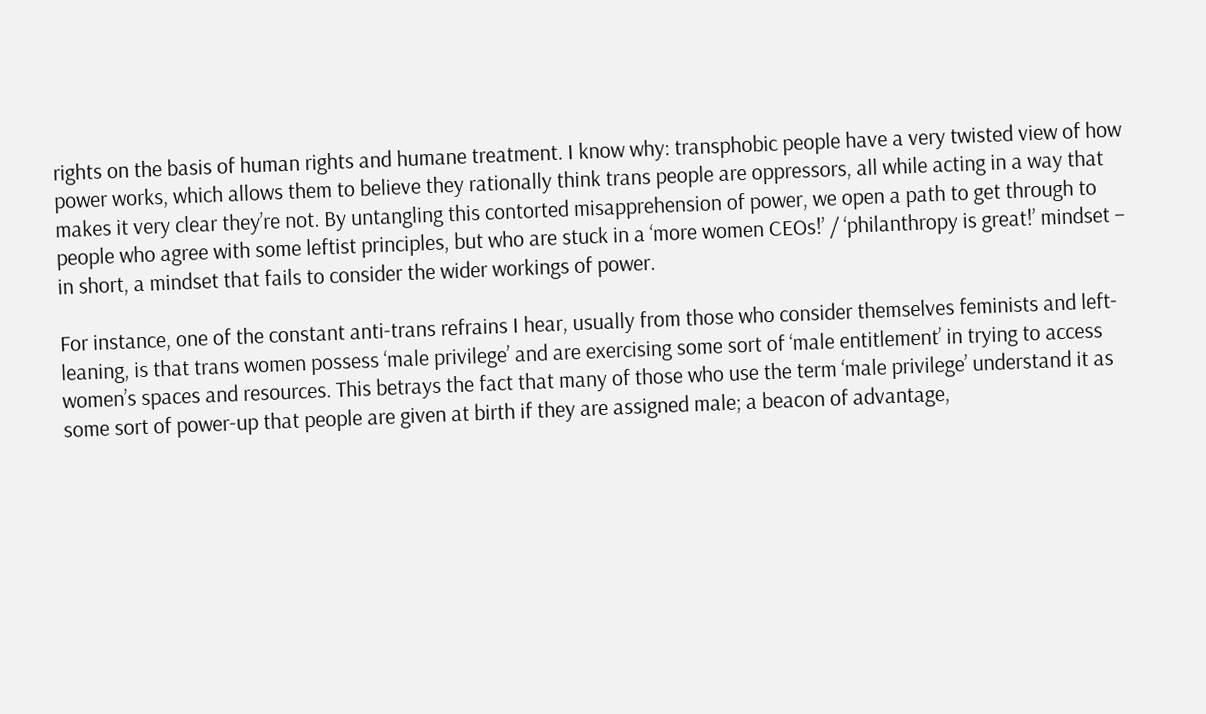rights on the basis of human rights and humane treatment. I know why: transphobic people have a very twisted view of how power works, which allows them to believe they rationally think trans people are oppressors, all while acting in a way that makes it very clear they’re not. By untangling this contorted misapprehension of power, we open a path to get through to people who agree with some leftist principles, but who are stuck in a ‘more women CEOs!’ / ‘philanthropy is great!’ mindset – in short, a mindset that fails to consider the wider workings of power.

For instance, one of the constant anti-trans refrains I hear, usually from those who consider themselves feminists and left-leaning, is that trans women possess ‘male privilege’ and are exercising some sort of ‘male entitlement’ in trying to access women’s spaces and resources. This betrays the fact that many of those who use the term ‘male privilege’ understand it as some sort of power-up that people are given at birth if they are assigned male; a beacon of advantage,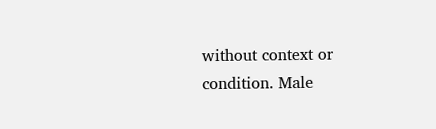without context or condition. Male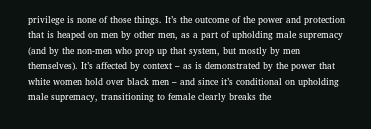privilege is none of those things. It’s the outcome of the power and protection that is heaped on men by other men, as a part of upholding male supremacy (and by the non-men who prop up that system, but mostly by men themselves). It’s affected by context – as is demonstrated by the power that white women hold over black men – and since it’s conditional on upholding male supremacy, transitioning to female clearly breaks the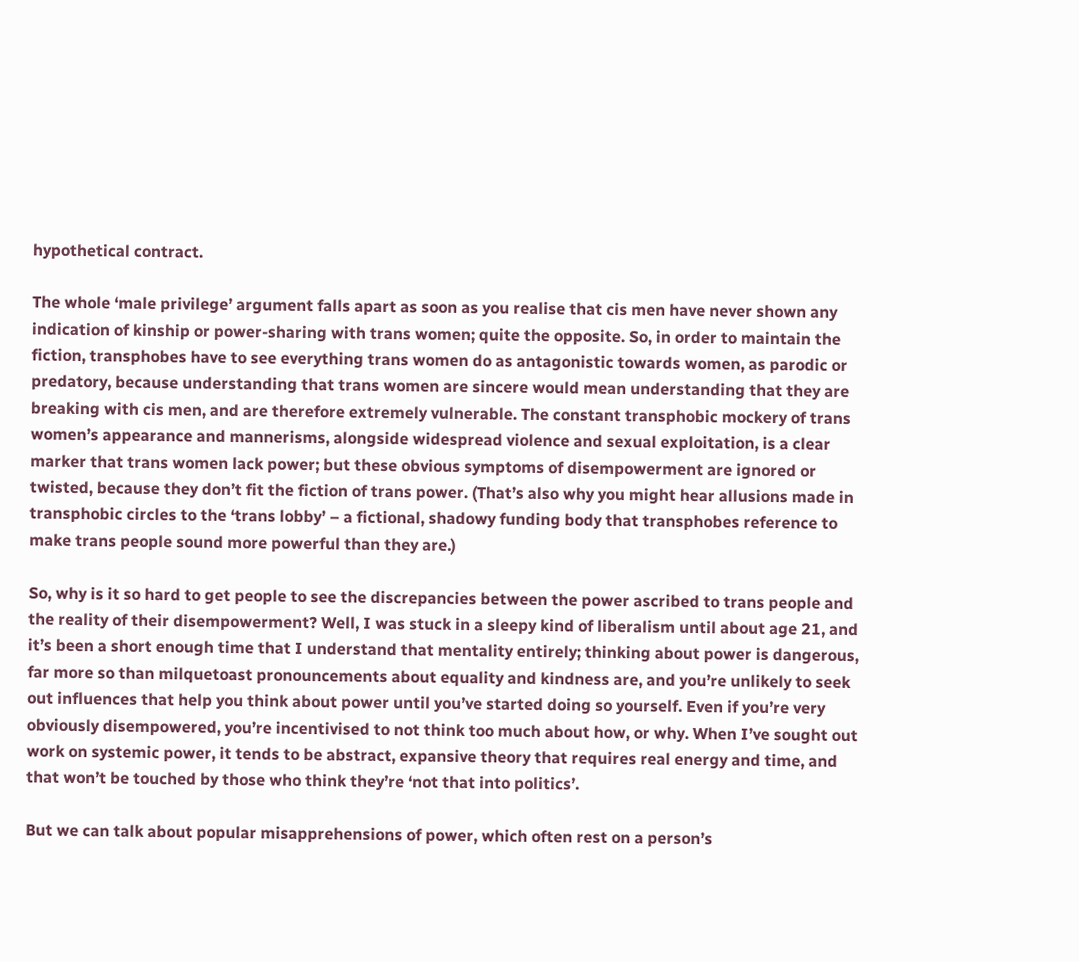hypothetical contract.

The whole ‘male privilege’ argument falls apart as soon as you realise that cis men have never shown any indication of kinship or power-sharing with trans women; quite the opposite. So, in order to maintain the fiction, transphobes have to see everything trans women do as antagonistic towards women, as parodic or predatory, because understanding that trans women are sincere would mean understanding that they are breaking with cis men, and are therefore extremely vulnerable. The constant transphobic mockery of trans women’s appearance and mannerisms, alongside widespread violence and sexual exploitation, is a clear marker that trans women lack power; but these obvious symptoms of disempowerment are ignored or twisted, because they don’t fit the fiction of trans power. (That’s also why you might hear allusions made in transphobic circles to the ‘trans lobby’ – a fictional, shadowy funding body that transphobes reference to make trans people sound more powerful than they are.)

So, why is it so hard to get people to see the discrepancies between the power ascribed to trans people and the reality of their disempowerment? Well, I was stuck in a sleepy kind of liberalism until about age 21, and it’s been a short enough time that I understand that mentality entirely; thinking about power is dangerous, far more so than milquetoast pronouncements about equality and kindness are, and you’re unlikely to seek out influences that help you think about power until you’ve started doing so yourself. Even if you’re very obviously disempowered, you’re incentivised to not think too much about how, or why. When I’ve sought out work on systemic power, it tends to be abstract, expansive theory that requires real energy and time, and that won’t be touched by those who think they’re ‘not that into politics’.

But we can talk about popular misapprehensions of power, which often rest on a person’s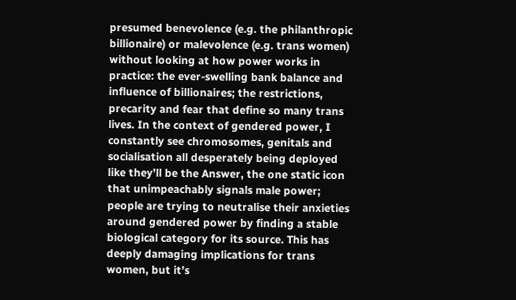presumed benevolence (e.g. the philanthropic billionaire) or malevolence (e.g. trans women) without looking at how power works in practice: the ever-swelling bank balance and influence of billionaires; the restrictions, precarity and fear that define so many trans lives. In the context of gendered power, I constantly see chromosomes, genitals and socialisation all desperately being deployed like they’ll be the Answer, the one static icon that unimpeachably signals male power; people are trying to neutralise their anxieties around gendered power by finding a stable biological category for its source. This has deeply damaging implications for trans women, but it’s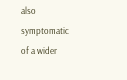also symptomatic of a wider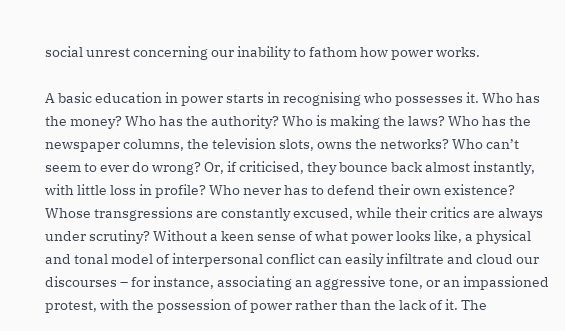social unrest concerning our inability to fathom how power works.

A basic education in power starts in recognising who possesses it. Who has the money? Who has the authority? Who is making the laws? Who has the newspaper columns, the television slots, owns the networks? Who can’t seem to ever do wrong? Or, if criticised, they bounce back almost instantly, with little loss in profile? Who never has to defend their own existence? Whose transgressions are constantly excused, while their critics are always under scrutiny? Without a keen sense of what power looks like, a physical and tonal model of interpersonal conflict can easily infiltrate and cloud our discourses – for instance, associating an aggressive tone, or an impassioned protest, with the possession of power rather than the lack of it. The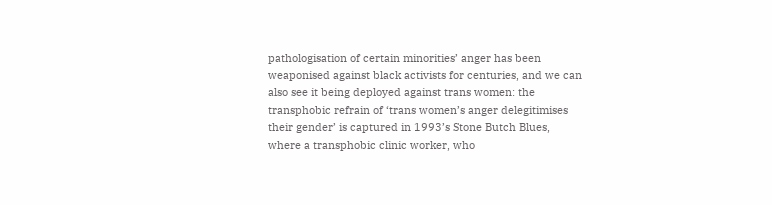pathologisation of certain minorities’ anger has been weaponised against black activists for centuries, and we can also see it being deployed against trans women: the transphobic refrain of ‘trans women’s anger delegitimises their gender’ is captured in 1993’s Stone Butch Blues, where a transphobic clinic worker, who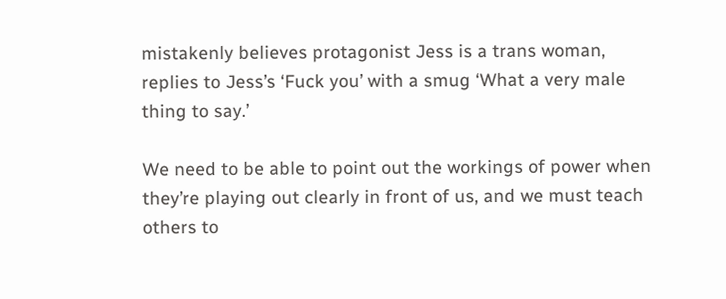mistakenly believes protagonist Jess is a trans woman, replies to Jess’s ‘Fuck you’ with a smug ‘What a very male thing to say.’

We need to be able to point out the workings of power when they’re playing out clearly in front of us, and we must teach others to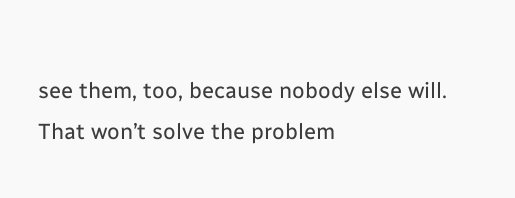see them, too, because nobody else will. That won’t solve the problem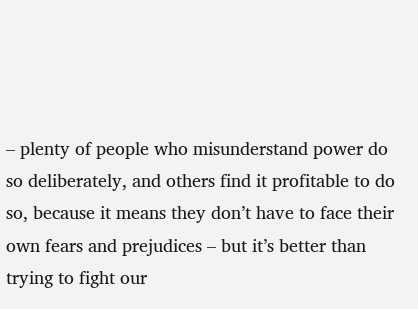– plenty of people who misunderstand power do so deliberately, and others find it profitable to do so, because it means they don’t have to face their own fears and prejudices – but it’s better than trying to fight our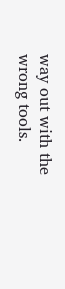way out with the wrong tools.